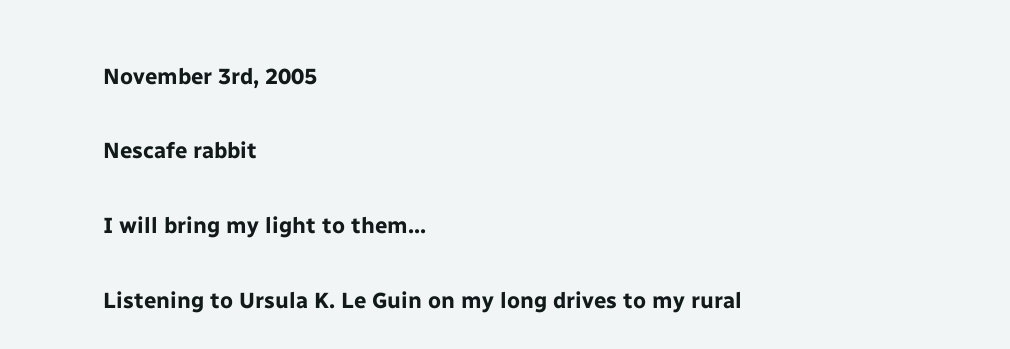November 3rd, 2005

Nescafe rabbit

I will bring my light to them...

Listening to Ursula K. Le Guin on my long drives to my rural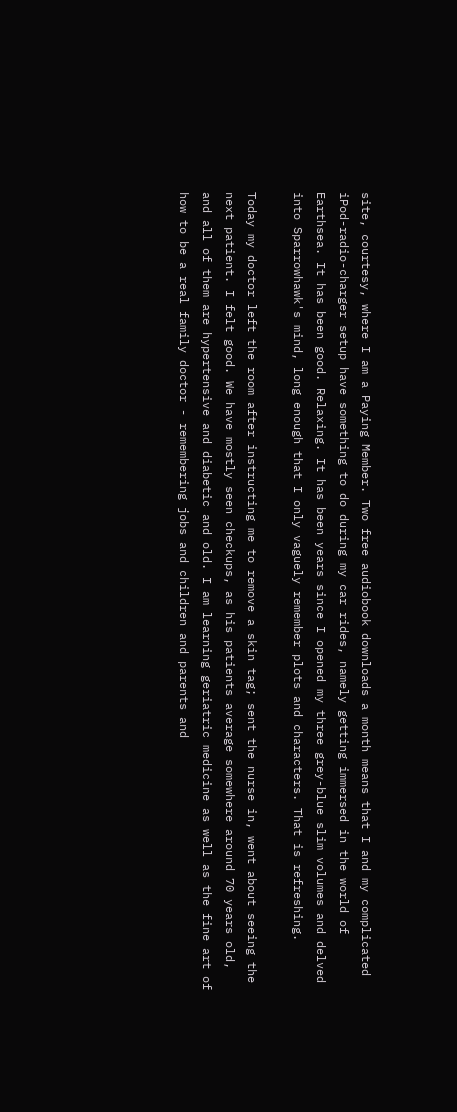site, courtesy, where I am a Paying Member. Two free audiobook downloads a month means that I and my complicated iPod-radio-charger setup have something to do during my car rides, namely getting immersed in the world of Earthsea. It has been good. Relaxing. It has been years since I opened my three grey-blue slim volumes and delved into Sparrowhawk's mind, long enough that I only vaguely remember plots and characters. That is refreshing.

Today my doctor left the room after instructing me to remove a skin tag; sent the nurse in, went about seeing the next patient. I felt good. We have mostly seen checkups, as his patients average somewhere around 70 years old, and all of them are hypertensive and diabetic and old. I am learning geriatric medicine as well as the fine art of how to be a real family doctor - remembering jobs and children and parents and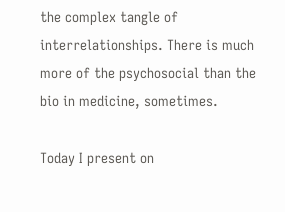the complex tangle of interrelationships. There is much more of the psychosocial than the bio in medicine, sometimes.

Today I present on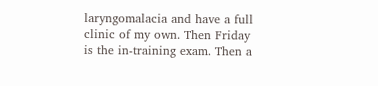laryngomalacia and have a full clinic of my own. Then Friday is the in-training exam. Then a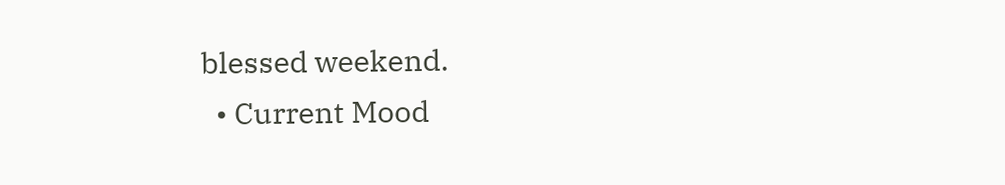blessed weekend.
  • Current Mood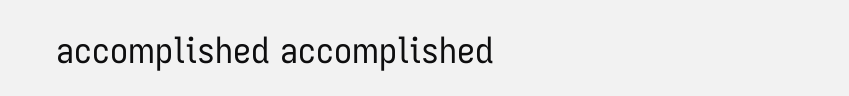accomplished accomplished